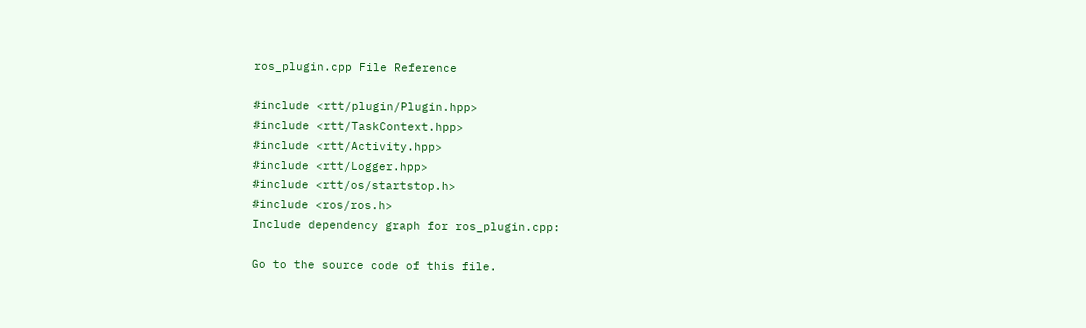ros_plugin.cpp File Reference

#include <rtt/plugin/Plugin.hpp>
#include <rtt/TaskContext.hpp>
#include <rtt/Activity.hpp>
#include <rtt/Logger.hpp>
#include <rtt/os/startstop.h>
#include <ros/ros.h>
Include dependency graph for ros_plugin.cpp:

Go to the source code of this file.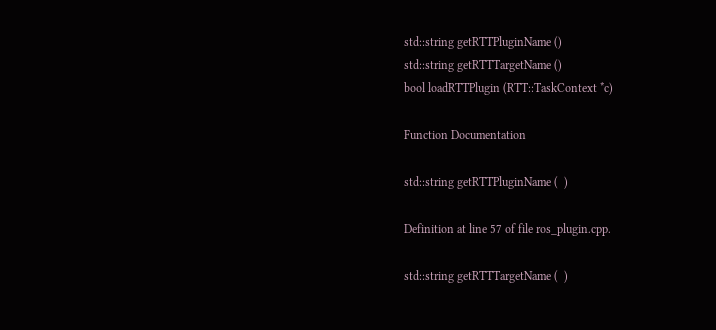std::string getRTTPluginName ()
std::string getRTTTargetName ()
bool loadRTTPlugin (RTT::TaskContext *c)

Function Documentation

std::string getRTTPluginName (  )

Definition at line 57 of file ros_plugin.cpp.

std::string getRTTTargetName (  )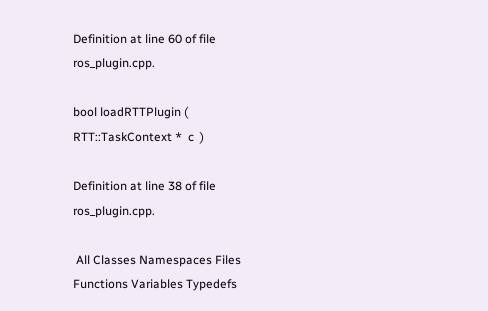Definition at line 60 of file ros_plugin.cpp.

bool loadRTTPlugin ( RTT::TaskContext *  c  )

Definition at line 38 of file ros_plugin.cpp.

 All Classes Namespaces Files Functions Variables Typedefs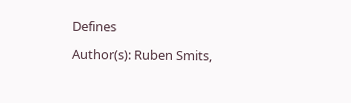Defines

Author(s): Ruben Smits,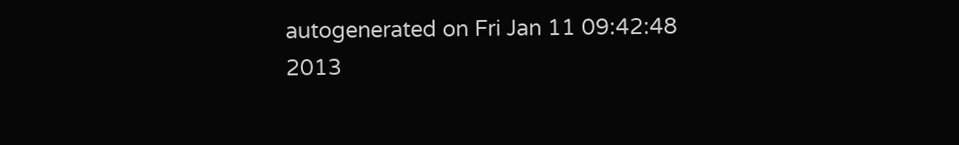autogenerated on Fri Jan 11 09:42:48 2013